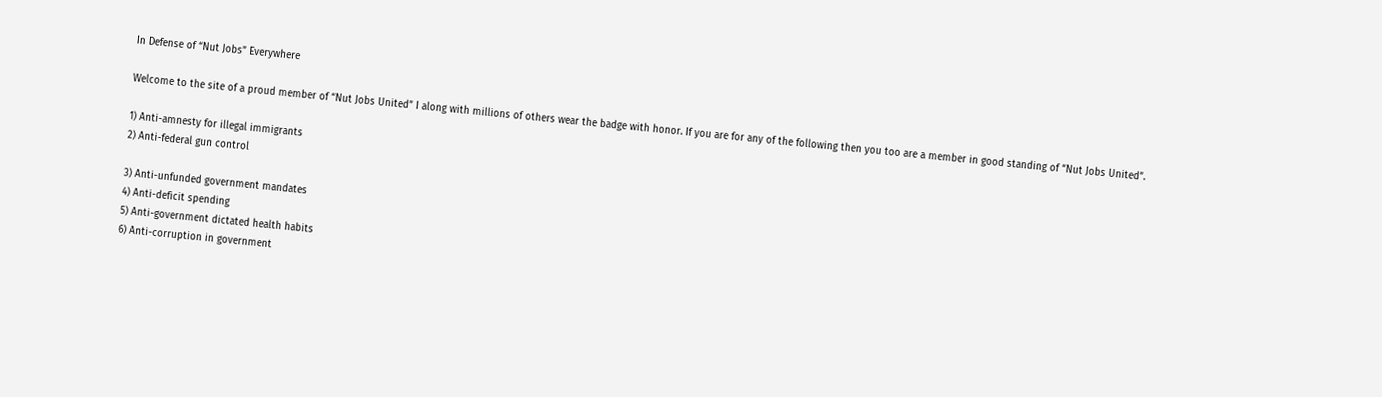In Defense of “Nut Jobs” Everywhere

Welcome to the site of a proud member of “Nut Jobs United” I along with millions of others wear the badge with honor. If you are for any of the following then you too are a member in good standing of “Nut Jobs United”.

1) Anti-amnesty for illegal immigrants
2) Anti-federal gun control

3) Anti-unfunded government mandates
4) Anti-deficit spending
5) Anti-government dictated health habits
6) Anti-corruption in government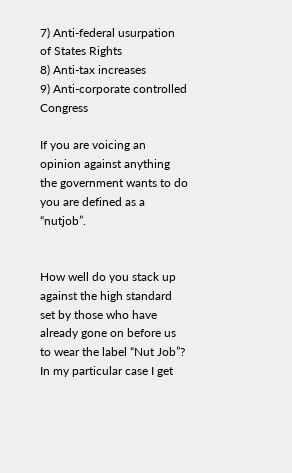7) Anti-federal usurpation of States Rights
8) Anti-tax increases
9) Anti-corporate controlled Congress

If you are voicing an opinion against anything the government wants to do you are defined as a “nutjob”.


How well do you stack up against the high standard set by those who have already gone on before us to wear the label “Nut Job”? In my particular case I get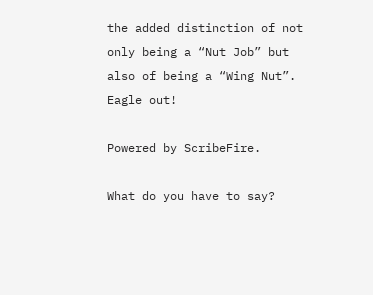the added distinction of not only being a “Nut Job” but also of being a “Wing Nut”. Eagle out!

Powered by ScribeFire.

What do you have to say?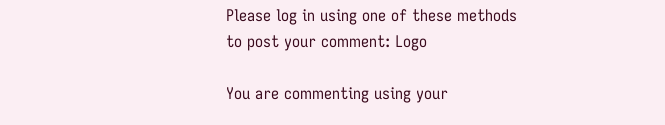Please log in using one of these methods to post your comment: Logo

You are commenting using your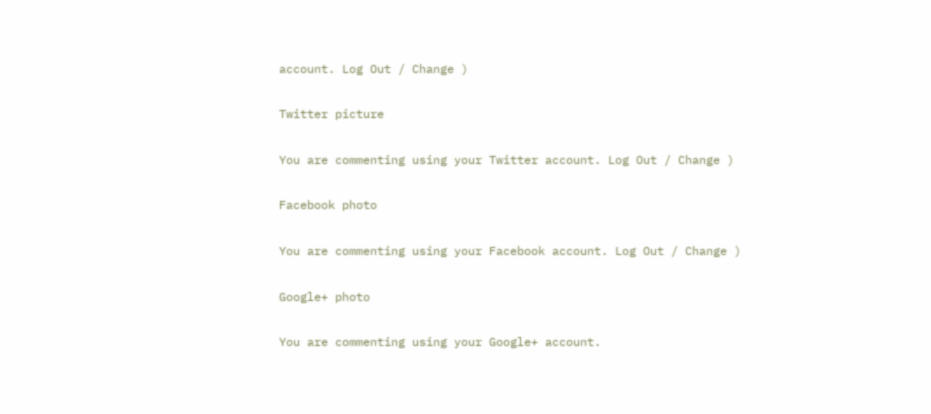account. Log Out / Change )

Twitter picture

You are commenting using your Twitter account. Log Out / Change )

Facebook photo

You are commenting using your Facebook account. Log Out / Change )

Google+ photo

You are commenting using your Google+ account.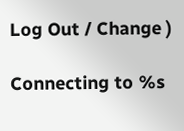Log Out / Change )

Connecting to %s